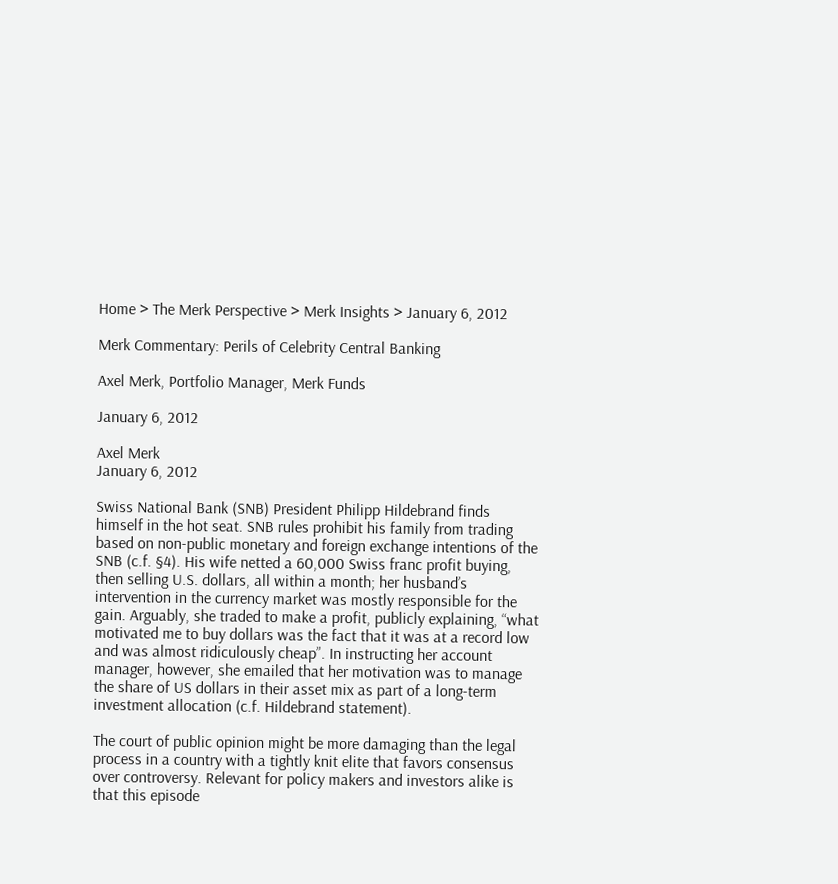Home > The Merk Perspective > Merk Insights > January 6, 2012

Merk Commentary: Perils of Celebrity Central Banking

Axel Merk, Portfolio Manager, Merk Funds

January 6, 2012

Axel Merk
January 6, 2012

Swiss National Bank (SNB) President Philipp Hildebrand finds himself in the hot seat. SNB rules prohibit his family from trading based on non-public monetary and foreign exchange intentions of the SNB (c.f. §4). His wife netted a 60,000 Swiss franc profit buying, then selling U.S. dollars, all within a month; her husband’s intervention in the currency market was mostly responsible for the gain. Arguably, she traded to make a profit, publicly explaining, “what motivated me to buy dollars was the fact that it was at a record low and was almost ridiculously cheap”. In instructing her account manager, however, she emailed that her motivation was to manage the share of US dollars in their asset mix as part of a long-term investment allocation (c.f. Hildebrand statement).

The court of public opinion might be more damaging than the legal process in a country with a tightly knit elite that favors consensus over controversy. Relevant for policy makers and investors alike is that this episode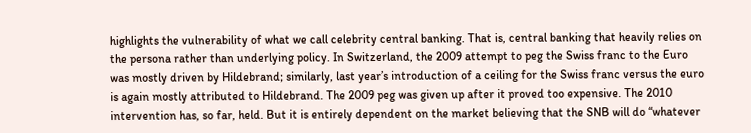highlights the vulnerability of what we call celebrity central banking. That is, central banking that heavily relies on the persona rather than underlying policy. In Switzerland, the 2009 attempt to peg the Swiss franc to the Euro was mostly driven by Hildebrand; similarly, last year’s introduction of a ceiling for the Swiss franc versus the euro is again mostly attributed to Hildebrand. The 2009 peg was given up after it proved too expensive. The 2010 intervention has, so far, held. But it is entirely dependent on the market believing that the SNB will do “whatever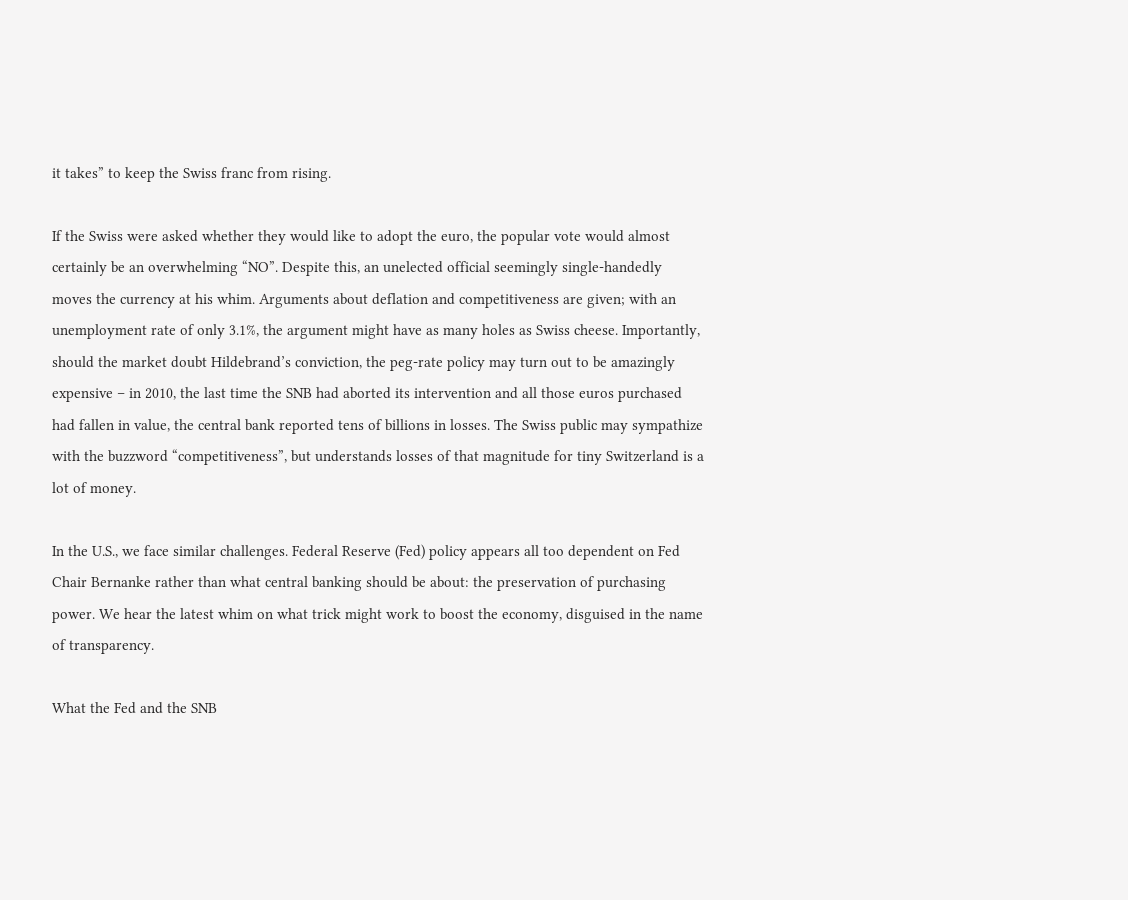it takes” to keep the Swiss franc from rising.

If the Swiss were asked whether they would like to adopt the euro, the popular vote would almost certainly be an overwhelming “NO”. Despite this, an unelected official seemingly single-handedly moves the currency at his whim. Arguments about deflation and competitiveness are given; with an unemployment rate of only 3.1%, the argument might have as many holes as Swiss cheese. Importantly, should the market doubt Hildebrand’s conviction, the peg-rate policy may turn out to be amazingly expensive – in 2010, the last time the SNB had aborted its intervention and all those euros purchased had fallen in value, the central bank reported tens of billions in losses. The Swiss public may sympathize with the buzzword “competitiveness”, but understands losses of that magnitude for tiny Switzerland is a lot of money.

In the U.S., we face similar challenges. Federal Reserve (Fed) policy appears all too dependent on Fed Chair Bernanke rather than what central banking should be about: the preservation of purchasing power. We hear the latest whim on what trick might work to boost the economy, disguised in the name of transparency.

What the Fed and the SNB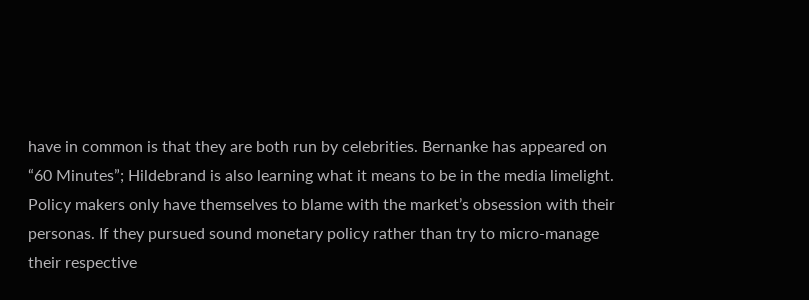have in common is that they are both run by celebrities. Bernanke has appeared on “60 Minutes”; Hildebrand is also learning what it means to be in the media limelight. Policy makers only have themselves to blame with the market’s obsession with their personas. If they pursued sound monetary policy rather than try to micro-manage their respective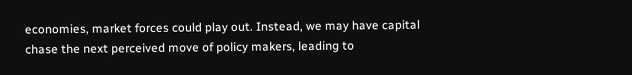economies, market forces could play out. Instead, we may have capital chase the next perceived move of policy makers, leading to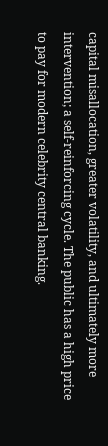capital misallocation, greater volatility, and ultimately more intervention; a self-reinforcing cycle. The public has a high price to pay for modern celebrity central banking.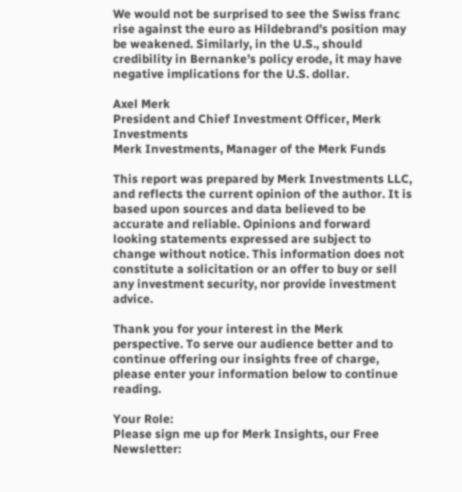We would not be surprised to see the Swiss franc rise against the euro as Hildebrand’s position may be weakened. Similarly, in the U.S., should credibility in Bernanke’s policy erode, it may have negative implications for the U.S. dollar.

Axel Merk
President and Chief Investment Officer, Merk Investments
Merk Investments, Manager of the Merk Funds

This report was prepared by Merk Investments LLC, and reflects the current opinion of the author. It is based upon sources and data believed to be accurate and reliable. Opinions and forward looking statements expressed are subject to change without notice. This information does not constitute a solicitation or an offer to buy or sell any investment security, nor provide investment advice.

Thank you for your interest in the Merk perspective. To serve our audience better and to continue offering our insights free of charge, please enter your information below to continue reading.

Your Role:
Please sign me up for Merk Insights, our Free Newsletter: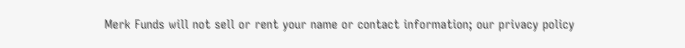Merk Funds will not sell or rent your name or contact information; our privacy policy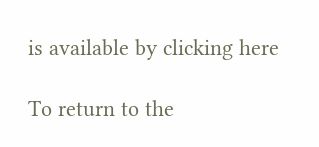is available by clicking here

To return to the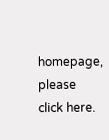homepage, please click here.